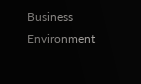Business Environment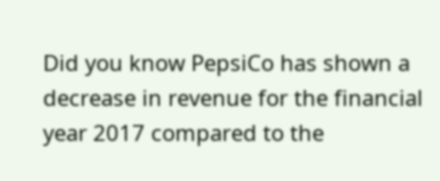Did you know PepsiCo has shown a decrease in revenue for the financial year 2017 compared to the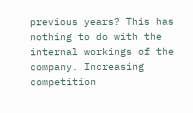previous years? This has nothing to do with the internal workings of the company. Increasing competition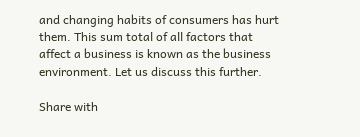and changing habits of consumers has hurt them. This sum total of all factors that affect a business is known as the business environment. Let us discuss this further.

Share with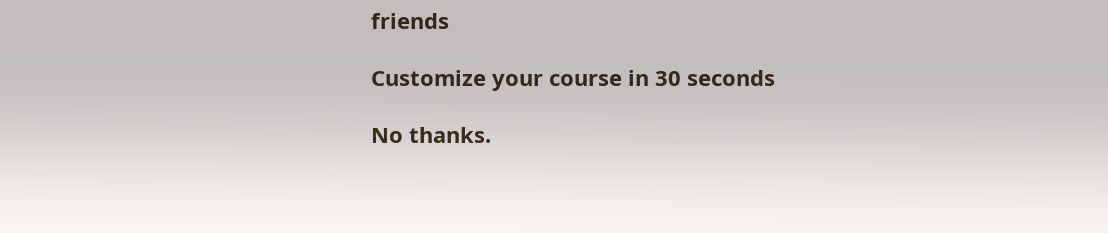friends

Customize your course in 30 seconds

No thanks.